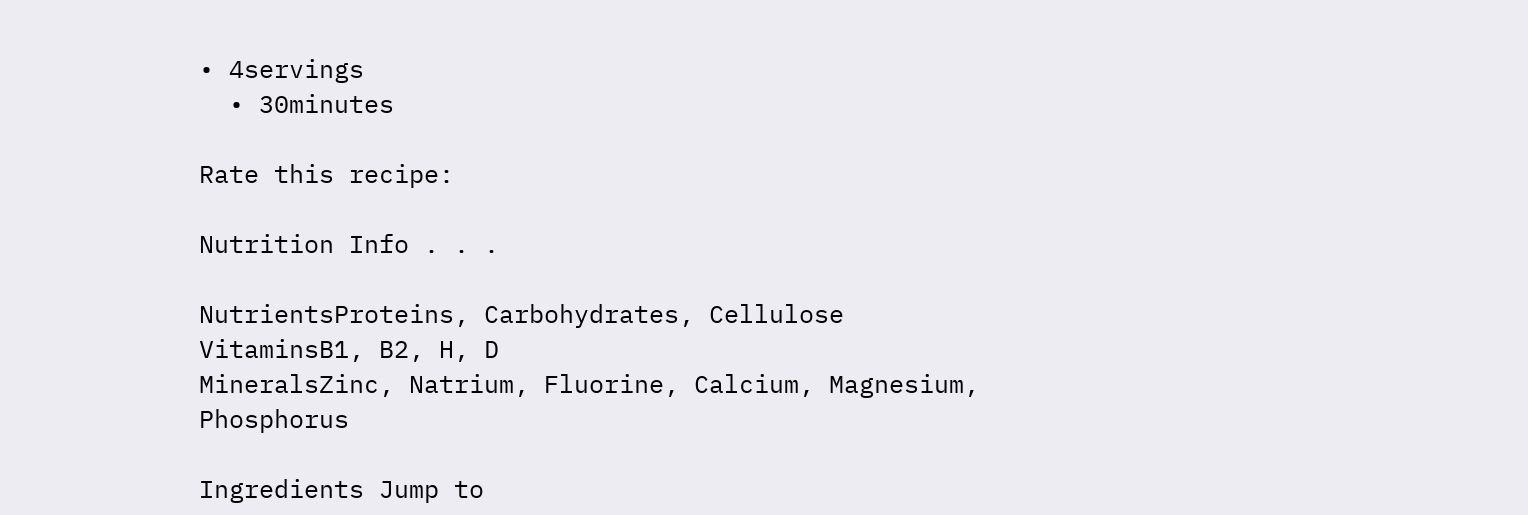• 4servings
  • 30minutes

Rate this recipe:

Nutrition Info . . .

NutrientsProteins, Carbohydrates, Cellulose
VitaminsB1, B2, H, D
MineralsZinc, Natrium, Fluorine, Calcium, Magnesium, Phosphorus

Ingredients Jump to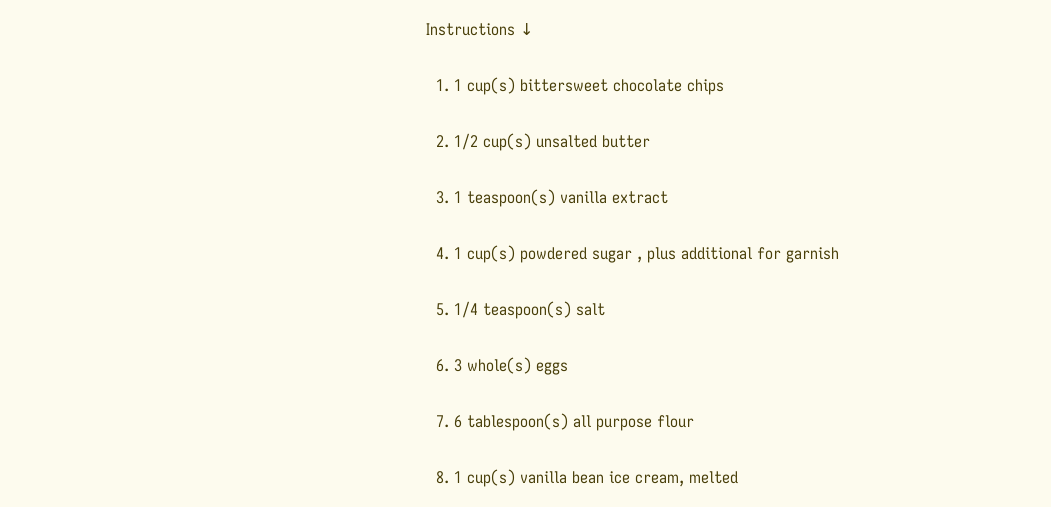Instructions ↓

  1. 1 cup(s) bittersweet chocolate chips

  2. 1/2 cup(s) unsalted butter

  3. 1 teaspoon(s) vanilla extract

  4. 1 cup(s) powdered sugar , plus additional for garnish

  5. 1/4 teaspoon(s) salt

  6. 3 whole(s) eggs

  7. 6 tablespoon(s) all purpose flour

  8. 1 cup(s) vanilla bean ice cream, melted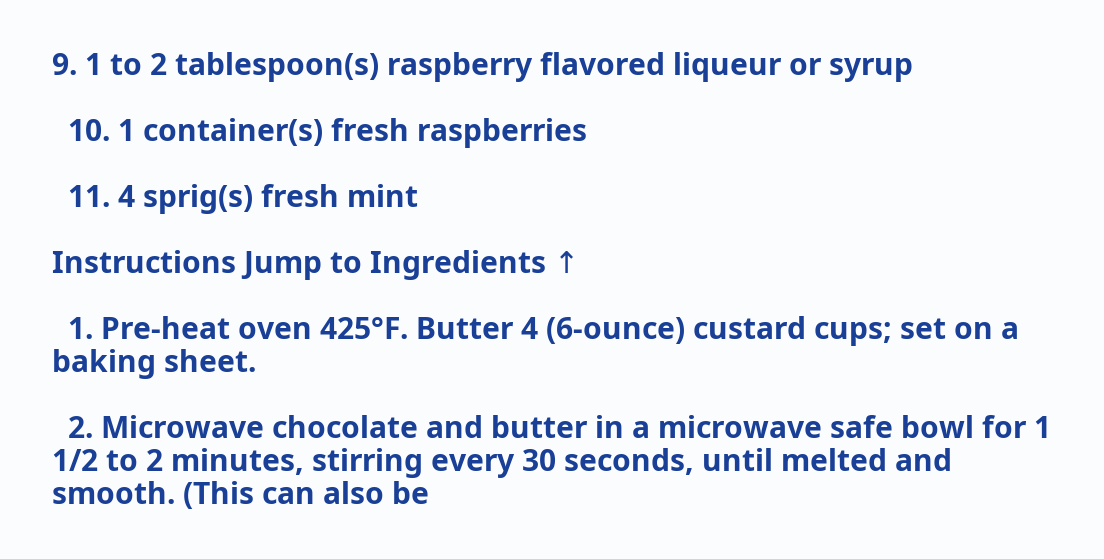9. 1 to 2 tablespoon(s) raspberry flavored liqueur or syrup

  10. 1 container(s) fresh raspberries

  11. 4 sprig(s) fresh mint

Instructions Jump to Ingredients ↑

  1. Pre-heat oven 425°F. Butter 4 (6-ounce) custard cups; set on a baking sheet.

  2. Microwave chocolate and butter in a microwave safe bowl for 1 1/2 to 2 minutes, stirring every 30 seconds, until melted and smooth. (This can also be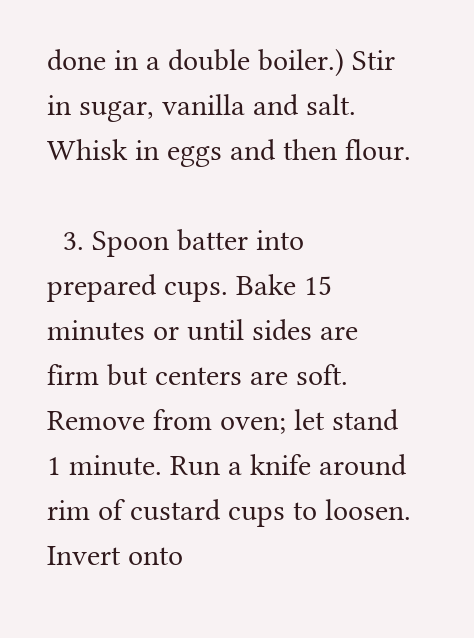done in a double boiler.) Stir in sugar, vanilla and salt. Whisk in eggs and then flour.

  3. Spoon batter into prepared cups. Bake 15 minutes or until sides are firm but centers are soft. Remove from oven; let stand 1 minute. Run a knife around rim of custard cups to loosen. Invert onto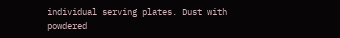individual serving plates. Dust with powdered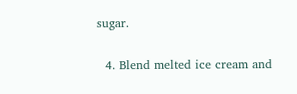sugar.

  4. Blend melted ice cream and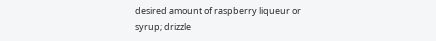desired amount of raspberry liqueur or syrup; drizzle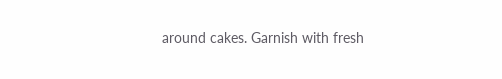around cakes. Garnish with fresh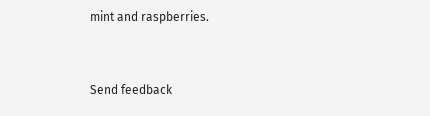mint and raspberries.


Send feedback